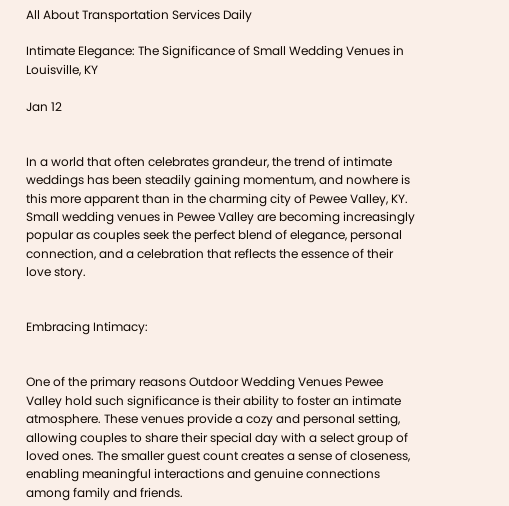All About Transportation Services Daily

Intimate Elegance: The Significance of Small Wedding Venues in Louisville, KY

Jan 12


In a world that often celebrates grandeur, the trend of intimate weddings has been steadily gaining momentum, and nowhere is this more apparent than in the charming city of Pewee Valley, KY. Small wedding venues in Pewee Valley are becoming increasingly popular as couples seek the perfect blend of elegance, personal connection, and a celebration that reflects the essence of their love story.


Embracing Intimacy:


One of the primary reasons Outdoor Wedding Venues Pewee Valley hold such significance is their ability to foster an intimate atmosphere. These venues provide a cozy and personal setting, allowing couples to share their special day with a select group of loved ones. The smaller guest count creates a sense of closeness, enabling meaningful interactions and genuine connections among family and friends.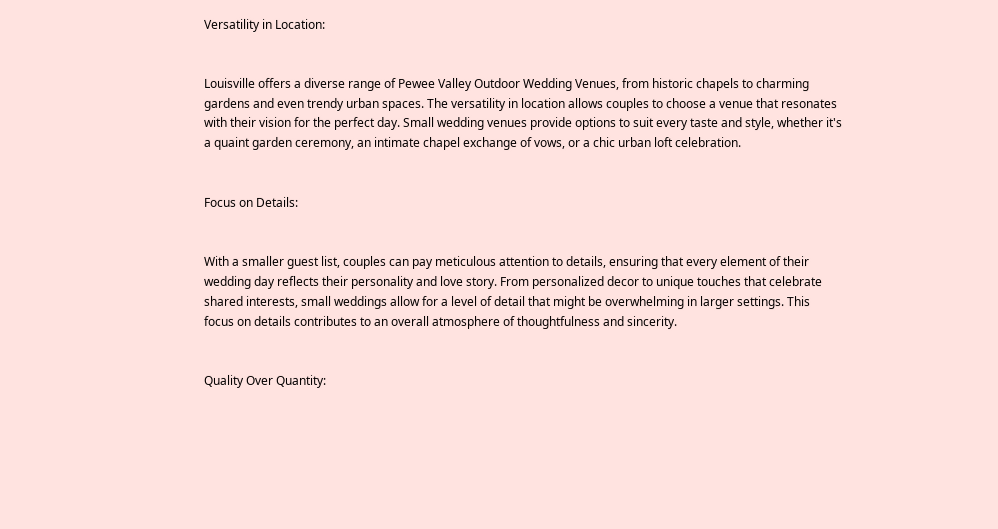Versatility in Location:


Louisville offers a diverse range of Pewee Valley Outdoor Wedding Venues, from historic chapels to charming gardens and even trendy urban spaces. The versatility in location allows couples to choose a venue that resonates with their vision for the perfect day. Small wedding venues provide options to suit every taste and style, whether it's a quaint garden ceremony, an intimate chapel exchange of vows, or a chic urban loft celebration.


Focus on Details:


With a smaller guest list, couples can pay meticulous attention to details, ensuring that every element of their wedding day reflects their personality and love story. From personalized decor to unique touches that celebrate shared interests, small weddings allow for a level of detail that might be overwhelming in larger settings. This focus on details contributes to an overall atmosphere of thoughtfulness and sincerity.


Quality Over Quantity: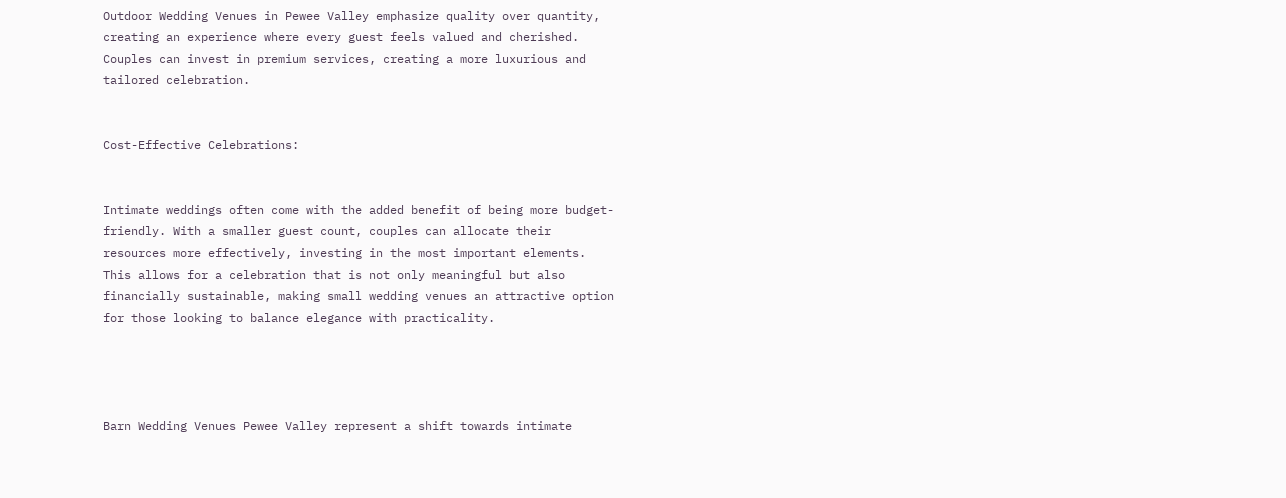Outdoor Wedding Venues in Pewee Valley emphasize quality over quantity, creating an experience where every guest feels valued and cherished. Couples can invest in premium services, creating a more luxurious and tailored celebration.


Cost-Effective Celebrations:


Intimate weddings often come with the added benefit of being more budget-friendly. With a smaller guest count, couples can allocate their resources more effectively, investing in the most important elements. This allows for a celebration that is not only meaningful but also financially sustainable, making small wedding venues an attractive option for those looking to balance elegance with practicality.




Barn Wedding Venues Pewee Valley represent a shift towards intimate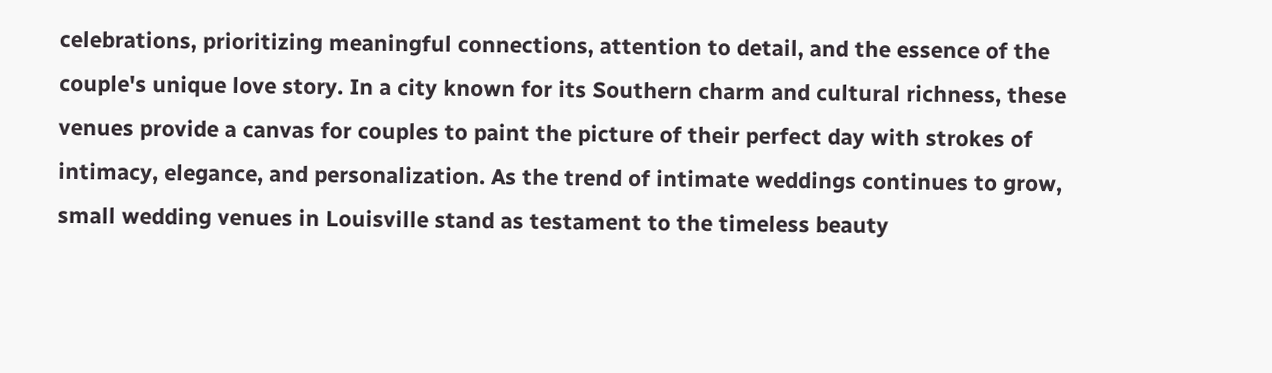celebrations, prioritizing meaningful connections, attention to detail, and the essence of the couple's unique love story. In a city known for its Southern charm and cultural richness, these venues provide a canvas for couples to paint the picture of their perfect day with strokes of intimacy, elegance, and personalization. As the trend of intimate weddings continues to grow, small wedding venues in Louisville stand as testament to the timeless beauty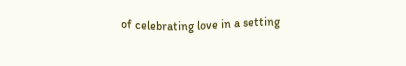of celebrating love in a setting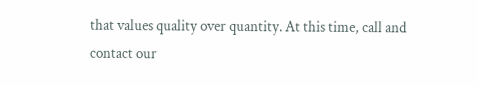that values quality over quantity. At this time, call and contact our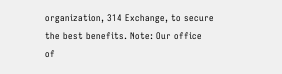organization, 314 Exchange, to secure the best benefits. Note: Our office of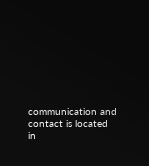communication and contact is located in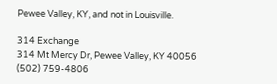Pewee Valley, KY, and not in Louisville.

314 Exchange
314 Mt Mercy Dr, Pewee Valley, KY 40056
(502) 759-4806